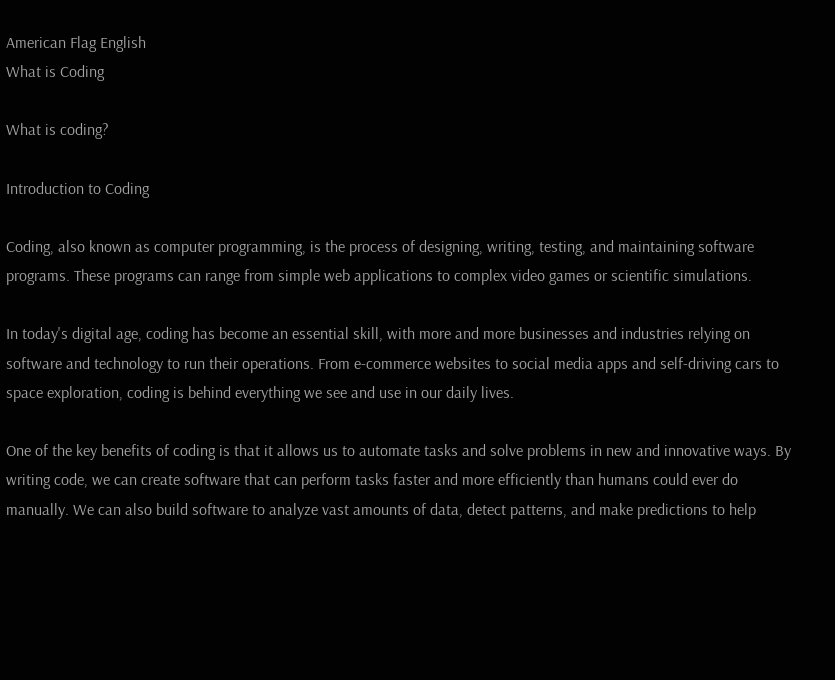American Flag English
What is Coding

What is coding?

Introduction to Coding

Coding, also known as computer programming, is the process of designing, writing, testing, and maintaining software programs. These programs can range from simple web applications to complex video games or scientific simulations.

In today's digital age, coding has become an essential skill, with more and more businesses and industries relying on software and technology to run their operations. From e-commerce websites to social media apps and self-driving cars to space exploration, coding is behind everything we see and use in our daily lives.

One of the key benefits of coding is that it allows us to automate tasks and solve problems in new and innovative ways. By writing code, we can create software that can perform tasks faster and more efficiently than humans could ever do manually. We can also build software to analyze vast amounts of data, detect patterns, and make predictions to help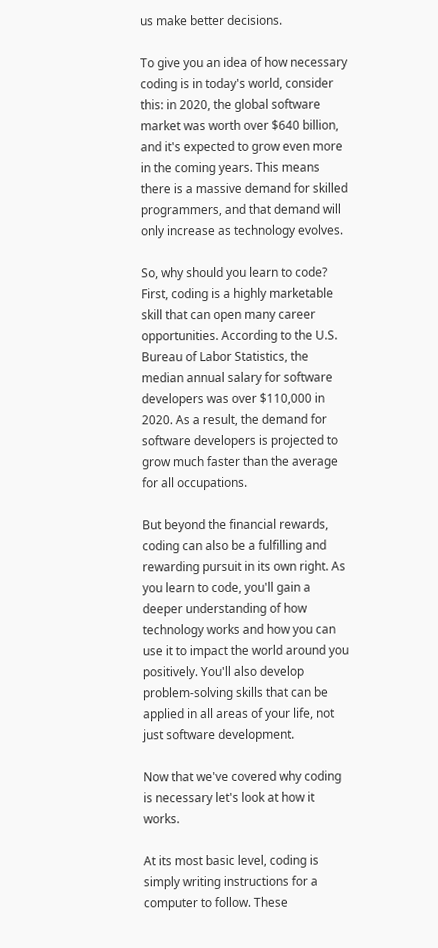us make better decisions.

To give you an idea of how necessary coding is in today's world, consider this: in 2020, the global software market was worth over $640 billion, and it's expected to grow even more in the coming years. This means there is a massive demand for skilled programmers, and that demand will only increase as technology evolves.

So, why should you learn to code? First, coding is a highly marketable skill that can open many career opportunities. According to the U.S. Bureau of Labor Statistics, the median annual salary for software developers was over $110,000 in 2020. As a result, the demand for software developers is projected to grow much faster than the average for all occupations.

But beyond the financial rewards, coding can also be a fulfilling and rewarding pursuit in its own right. As you learn to code, you'll gain a deeper understanding of how technology works and how you can use it to impact the world around you positively. You'll also develop problem-solving skills that can be applied in all areas of your life, not just software development.

Now that we've covered why coding is necessary let's look at how it works.

At its most basic level, coding is simply writing instructions for a computer to follow. These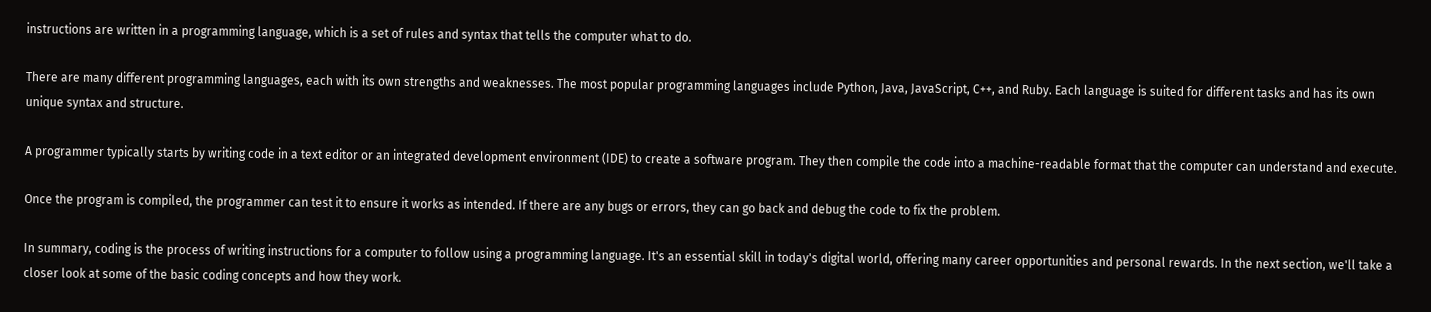instructions are written in a programming language, which is a set of rules and syntax that tells the computer what to do.

There are many different programming languages, each with its own strengths and weaknesses. The most popular programming languages include Python, Java, JavaScript, C++, and Ruby. Each language is suited for different tasks and has its own unique syntax and structure.

A programmer typically starts by writing code in a text editor or an integrated development environment (IDE) to create a software program. They then compile the code into a machine-readable format that the computer can understand and execute.

Once the program is compiled, the programmer can test it to ensure it works as intended. If there are any bugs or errors, they can go back and debug the code to fix the problem.

In summary, coding is the process of writing instructions for a computer to follow using a programming language. It's an essential skill in today's digital world, offering many career opportunities and personal rewards. In the next section, we'll take a closer look at some of the basic coding concepts and how they work.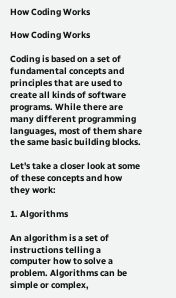How Coding Works

How Coding Works

Coding is based on a set of fundamental concepts and principles that are used to create all kinds of software programs. While there are many different programming languages, most of them share the same basic building blocks.

Let's take a closer look at some of these concepts and how they work:

1. Algorithms

An algorithm is a set of instructions telling a computer how to solve a problem. Algorithms can be simple or complex,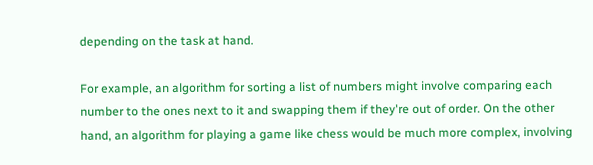depending on the task at hand.

For example, an algorithm for sorting a list of numbers might involve comparing each number to the ones next to it and swapping them if they're out of order. On the other hand, an algorithm for playing a game like chess would be much more complex, involving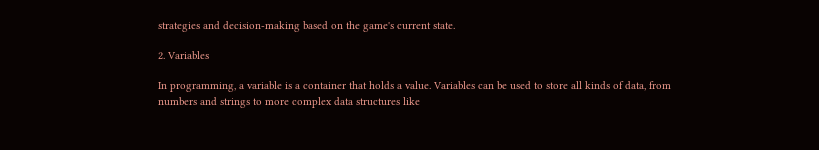strategies and decision-making based on the game's current state.

2. Variables

In programming, a variable is a container that holds a value. Variables can be used to store all kinds of data, from numbers and strings to more complex data structures like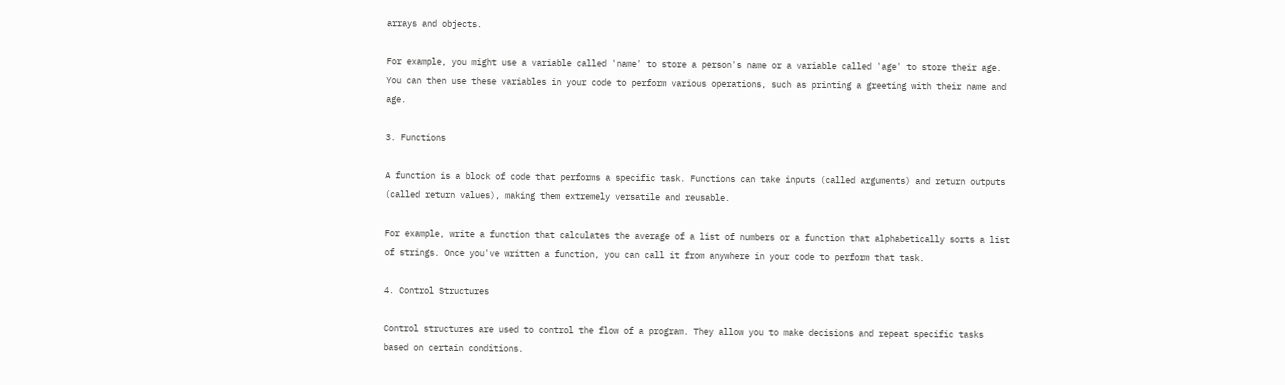arrays and objects.

For example, you might use a variable called 'name' to store a person's name or a variable called 'age' to store their age. You can then use these variables in your code to perform various operations, such as printing a greeting with their name and age.

3. Functions

A function is a block of code that performs a specific task. Functions can take inputs (called arguments) and return outputs (called return values), making them extremely versatile and reusable.

For example, write a function that calculates the average of a list of numbers or a function that alphabetically sorts a list of strings. Once you've written a function, you can call it from anywhere in your code to perform that task.

4. Control Structures

Control structures are used to control the flow of a program. They allow you to make decisions and repeat specific tasks based on certain conditions.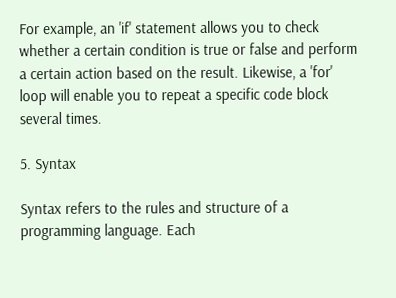For example, an 'if' statement allows you to check whether a certain condition is true or false and perform a certain action based on the result. Likewise, a 'for' loop will enable you to repeat a specific code block several times.

5. Syntax

Syntax refers to the rules and structure of a programming language. Each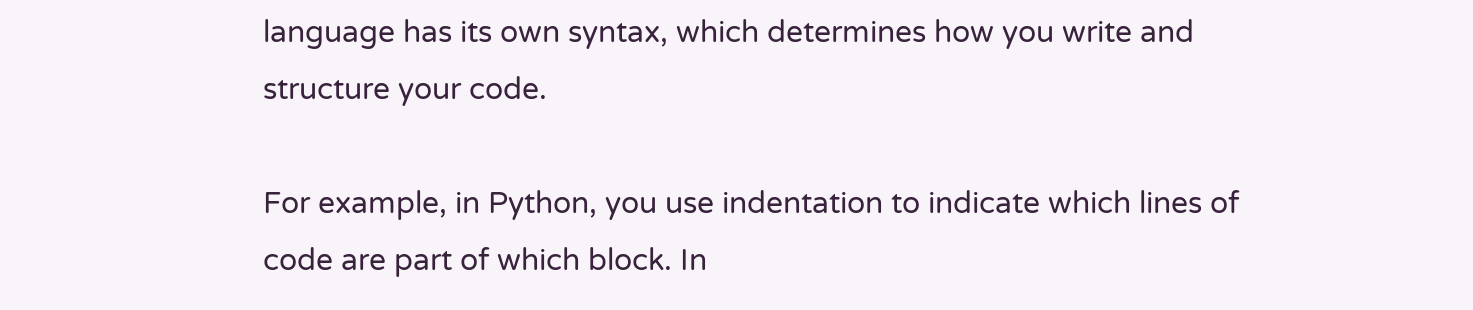language has its own syntax, which determines how you write and structure your code.

For example, in Python, you use indentation to indicate which lines of code are part of which block. In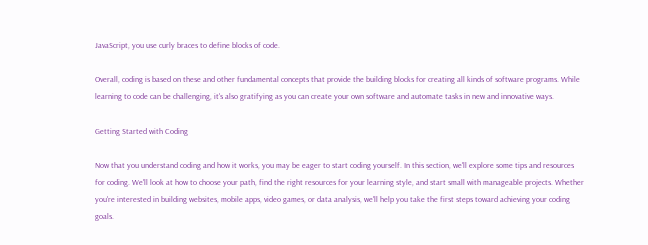JavaScript, you use curly braces to define blocks of code.

Overall, coding is based on these and other fundamental concepts that provide the building blocks for creating all kinds of software programs. While learning to code can be challenging, it's also gratifying as you can create your own software and automate tasks in new and innovative ways.

Getting Started with Coding

Now that you understand coding and how it works, you may be eager to start coding yourself. In this section, we'll explore some tips and resources for coding. We'll look at how to choose your path, find the right resources for your learning style, and start small with manageable projects. Whether you're interested in building websites, mobile apps, video games, or data analysis, we'll help you take the first steps toward achieving your coding goals.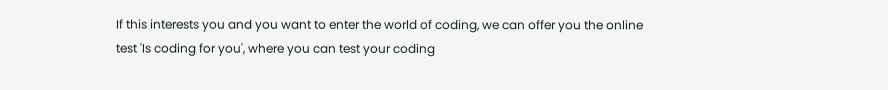If this interests you and you want to enter the world of coding, we can offer you the online test 'Is coding for you', where you can test your coding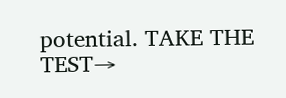potential. TAKE THE TEST→